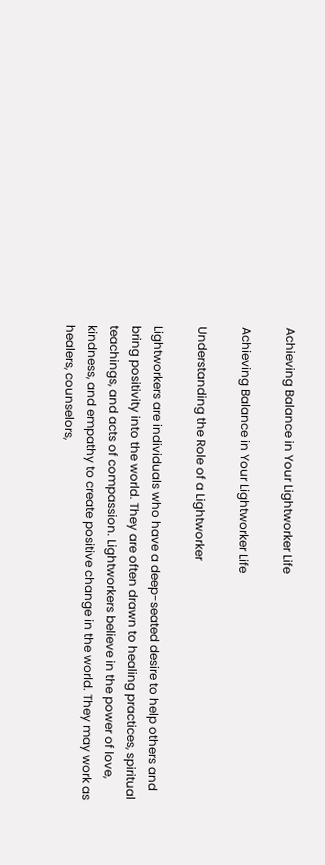Achieving Balance in Your Lightworker Life

Achieving Balance in Your Lightworker Life

Understanding the Role of a Lightworker

Lightworkers are individuals who have a deep-seated desire to help others and bring positivity into the world. They are often drawn to healing practices, spiritual teachings, and acts of compassion. Lightworkers believe in the power of love, kindness, and empathy to create positive change in the world. They may work as healers, counselors,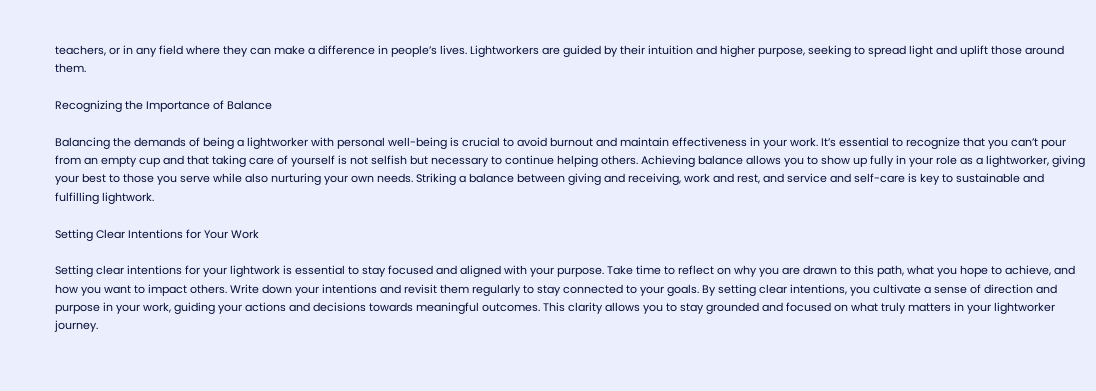teachers, or in any field where they can make a difference in people’s lives. Lightworkers are guided by their intuition and higher purpose, seeking to spread light and uplift those around them.

Recognizing the Importance of Balance

Balancing the demands of being a lightworker with personal well-being is crucial to avoid burnout and maintain effectiveness in your work. It’s essential to recognize that you can’t pour from an empty cup and that taking care of yourself is not selfish but necessary to continue helping others. Achieving balance allows you to show up fully in your role as a lightworker, giving your best to those you serve while also nurturing your own needs. Striking a balance between giving and receiving, work and rest, and service and self-care is key to sustainable and fulfilling lightwork.

Setting Clear Intentions for Your Work

Setting clear intentions for your lightwork is essential to stay focused and aligned with your purpose. Take time to reflect on why you are drawn to this path, what you hope to achieve, and how you want to impact others. Write down your intentions and revisit them regularly to stay connected to your goals. By setting clear intentions, you cultivate a sense of direction and purpose in your work, guiding your actions and decisions towards meaningful outcomes. This clarity allows you to stay grounded and focused on what truly matters in your lightworker journey.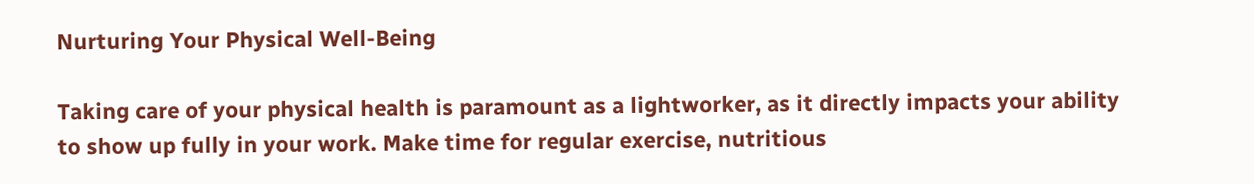Nurturing Your Physical Well-Being

Taking care of your physical health is paramount as a lightworker, as it directly impacts your ability to show up fully in your work. Make time for regular exercise, nutritious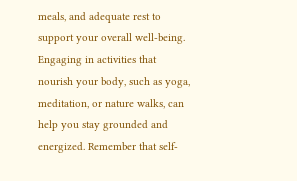meals, and adequate rest to support your overall well-being. Engaging in activities that nourish your body, such as yoga, meditation, or nature walks, can help you stay grounded and energized. Remember that self-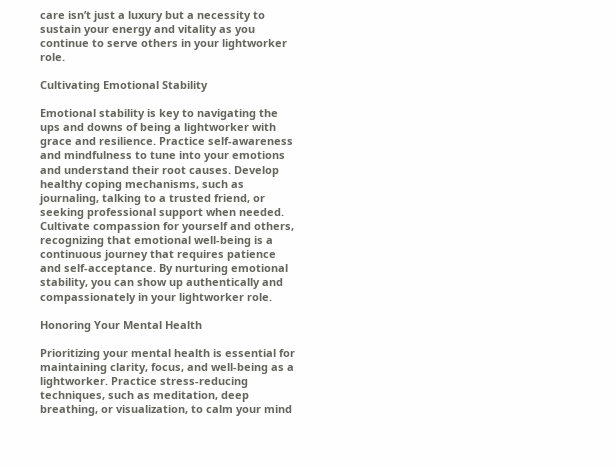care isn’t just a luxury but a necessity to sustain your energy and vitality as you continue to serve others in your lightworker role.

Cultivating Emotional Stability

Emotional stability is key to navigating the ups and downs of being a lightworker with grace and resilience. Practice self-awareness and mindfulness to tune into your emotions and understand their root causes. Develop healthy coping mechanisms, such as journaling, talking to a trusted friend, or seeking professional support when needed. Cultivate compassion for yourself and others, recognizing that emotional well-being is a continuous journey that requires patience and self-acceptance. By nurturing emotional stability, you can show up authentically and compassionately in your lightworker role.

Honoring Your Mental Health

Prioritizing your mental health is essential for maintaining clarity, focus, and well-being as a lightworker. Practice stress-reducing techniques, such as meditation, deep breathing, or visualization, to calm your mind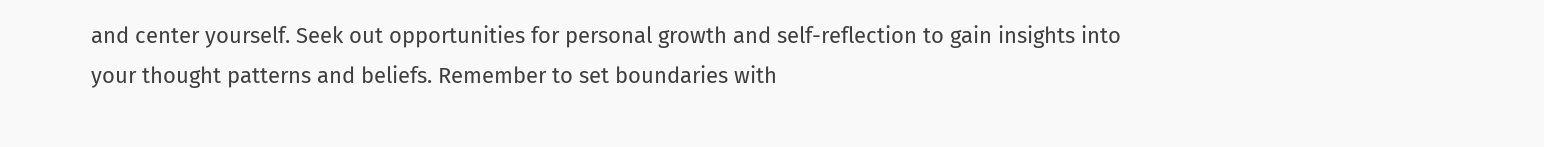and center yourself. Seek out opportunities for personal growth and self-reflection to gain insights into your thought patterns and beliefs. Remember to set boundaries with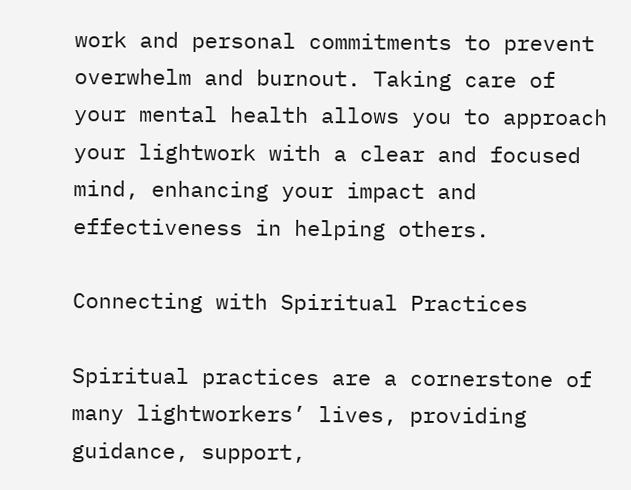work and personal commitments to prevent overwhelm and burnout. Taking care of your mental health allows you to approach your lightwork with a clear and focused mind, enhancing your impact and effectiveness in helping others.

Connecting with Spiritual Practices

Spiritual practices are a cornerstone of many lightworkers’ lives, providing guidance, support,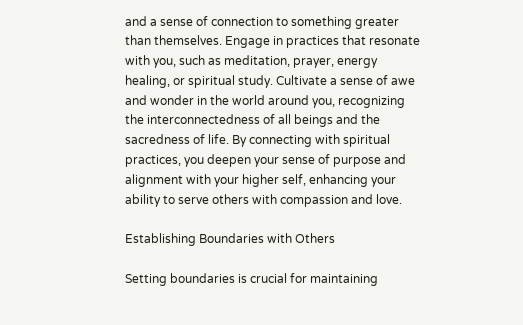and a sense of connection to something greater than themselves. Engage in practices that resonate with you, such as meditation, prayer, energy healing, or spiritual study. Cultivate a sense of awe and wonder in the world around you, recognizing the interconnectedness of all beings and the sacredness of life. By connecting with spiritual practices, you deepen your sense of purpose and alignment with your higher self, enhancing your ability to serve others with compassion and love.

Establishing Boundaries with Others

Setting boundaries is crucial for maintaining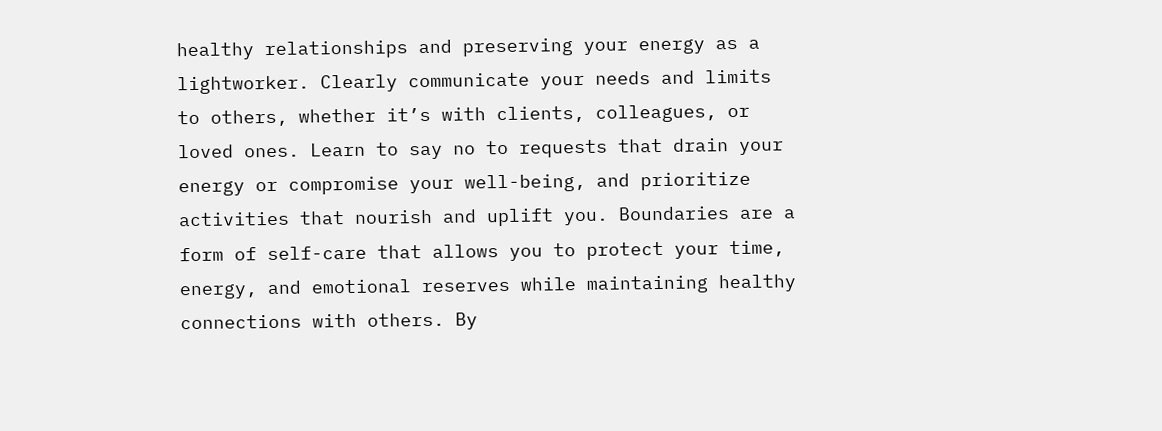healthy relationships and preserving your energy as a lightworker. Clearly communicate your needs and limits to others, whether it’s with clients, colleagues, or loved ones. Learn to say no to requests that drain your energy or compromise your well-being, and prioritize activities that nourish and uplift you. Boundaries are a form of self-care that allows you to protect your time, energy, and emotional reserves while maintaining healthy connections with others. By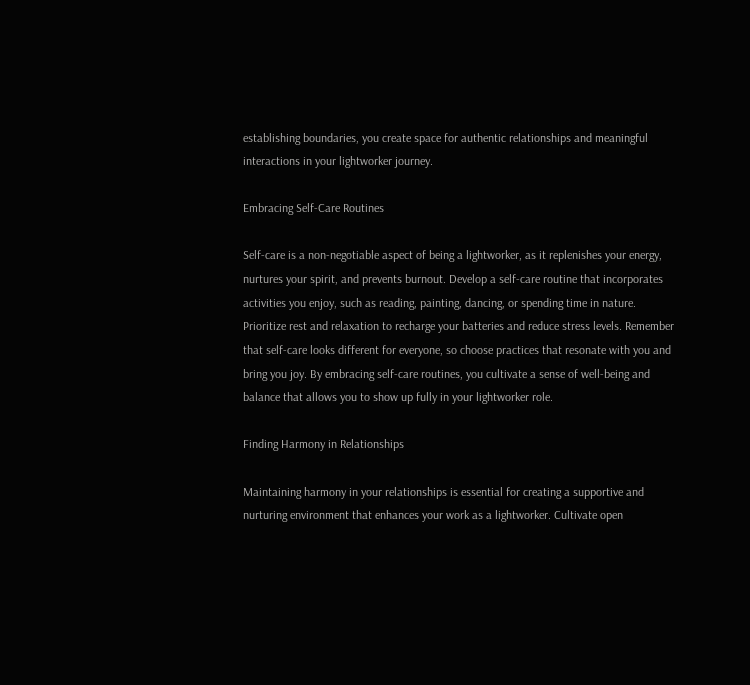establishing boundaries, you create space for authentic relationships and meaningful interactions in your lightworker journey.

Embracing Self-Care Routines

Self-care is a non-negotiable aspect of being a lightworker, as it replenishes your energy, nurtures your spirit, and prevents burnout. Develop a self-care routine that incorporates activities you enjoy, such as reading, painting, dancing, or spending time in nature. Prioritize rest and relaxation to recharge your batteries and reduce stress levels. Remember that self-care looks different for everyone, so choose practices that resonate with you and bring you joy. By embracing self-care routines, you cultivate a sense of well-being and balance that allows you to show up fully in your lightworker role.

Finding Harmony in Relationships

Maintaining harmony in your relationships is essential for creating a supportive and nurturing environment that enhances your work as a lightworker. Cultivate open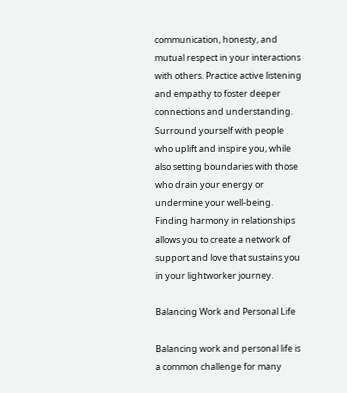communication, honesty, and mutual respect in your interactions with others. Practice active listening and empathy to foster deeper connections and understanding. Surround yourself with people who uplift and inspire you, while also setting boundaries with those who drain your energy or undermine your well-being. Finding harmony in relationships allows you to create a network of support and love that sustains you in your lightworker journey.

Balancing Work and Personal Life

Balancing work and personal life is a common challenge for many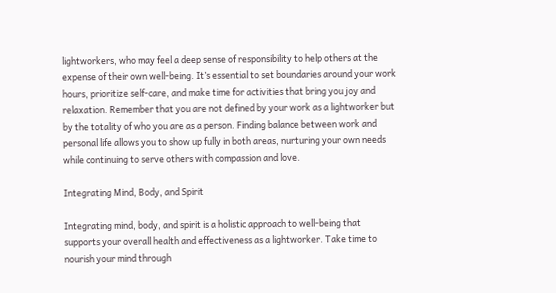lightworkers, who may feel a deep sense of responsibility to help others at the expense of their own well-being. It’s essential to set boundaries around your work hours, prioritize self-care, and make time for activities that bring you joy and relaxation. Remember that you are not defined by your work as a lightworker but by the totality of who you are as a person. Finding balance between work and personal life allows you to show up fully in both areas, nurturing your own needs while continuing to serve others with compassion and love.

Integrating Mind, Body, and Spirit

Integrating mind, body, and spirit is a holistic approach to well-being that supports your overall health and effectiveness as a lightworker. Take time to nourish your mind through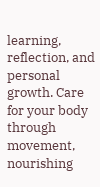learning, reflection, and personal growth. Care for your body through movement, nourishing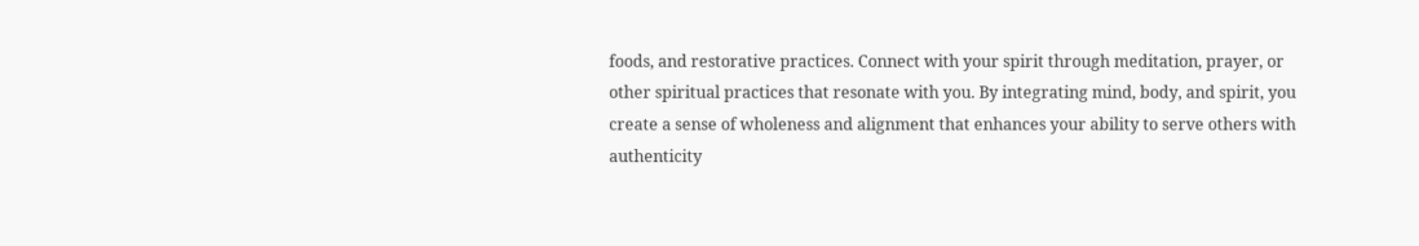foods, and restorative practices. Connect with your spirit through meditation, prayer, or other spiritual practices that resonate with you. By integrating mind, body, and spirit, you create a sense of wholeness and alignment that enhances your ability to serve others with authenticity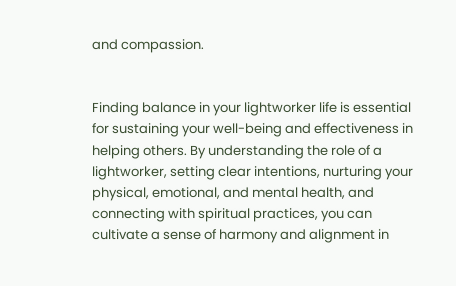and compassion.


Finding balance in your lightworker life is essential for sustaining your well-being and effectiveness in helping others. By understanding the role of a lightworker, setting clear intentions, nurturing your physical, emotional, and mental health, and connecting with spiritual practices, you can cultivate a sense of harmony and alignment in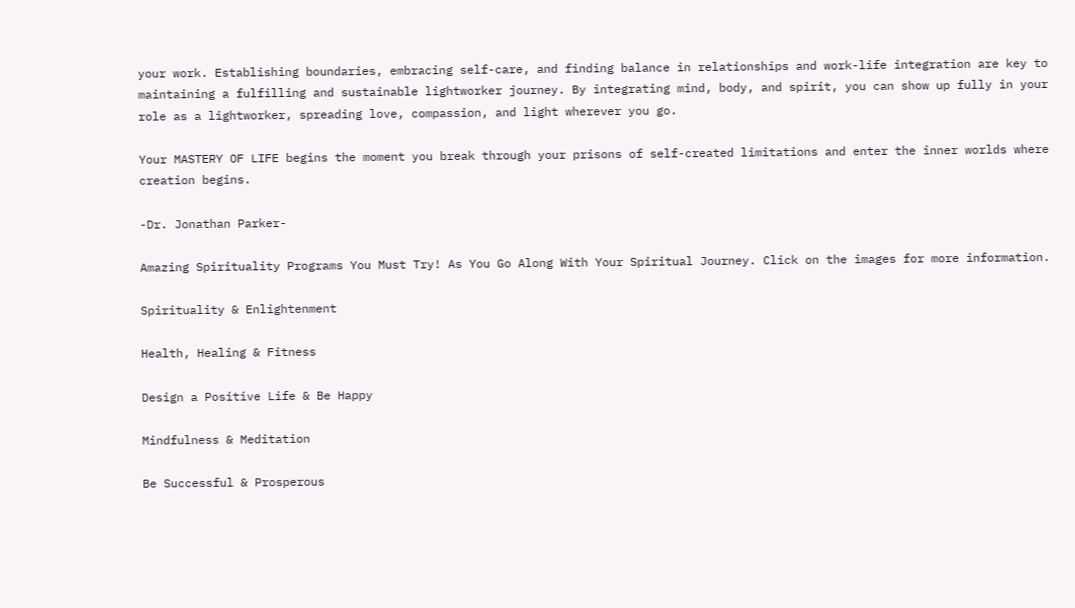your work. Establishing boundaries, embracing self-care, and finding balance in relationships and work-life integration are key to maintaining a fulfilling and sustainable lightworker journey. By integrating mind, body, and spirit, you can show up fully in your role as a lightworker, spreading love, compassion, and light wherever you go.

Your MASTERY OF LIFE begins the moment you break through your prisons of self-created limitations and enter the inner worlds where creation begins.

-Dr. Jonathan Parker-

Amazing Spirituality Programs You Must Try! As You Go Along With Your Spiritual Journey. Click on the images for more information.

Spirituality & Enlightenment

Health, Healing & Fitness

Design a Positive Life & Be Happy

Mindfulness & Meditation

Be Successful & Prosperous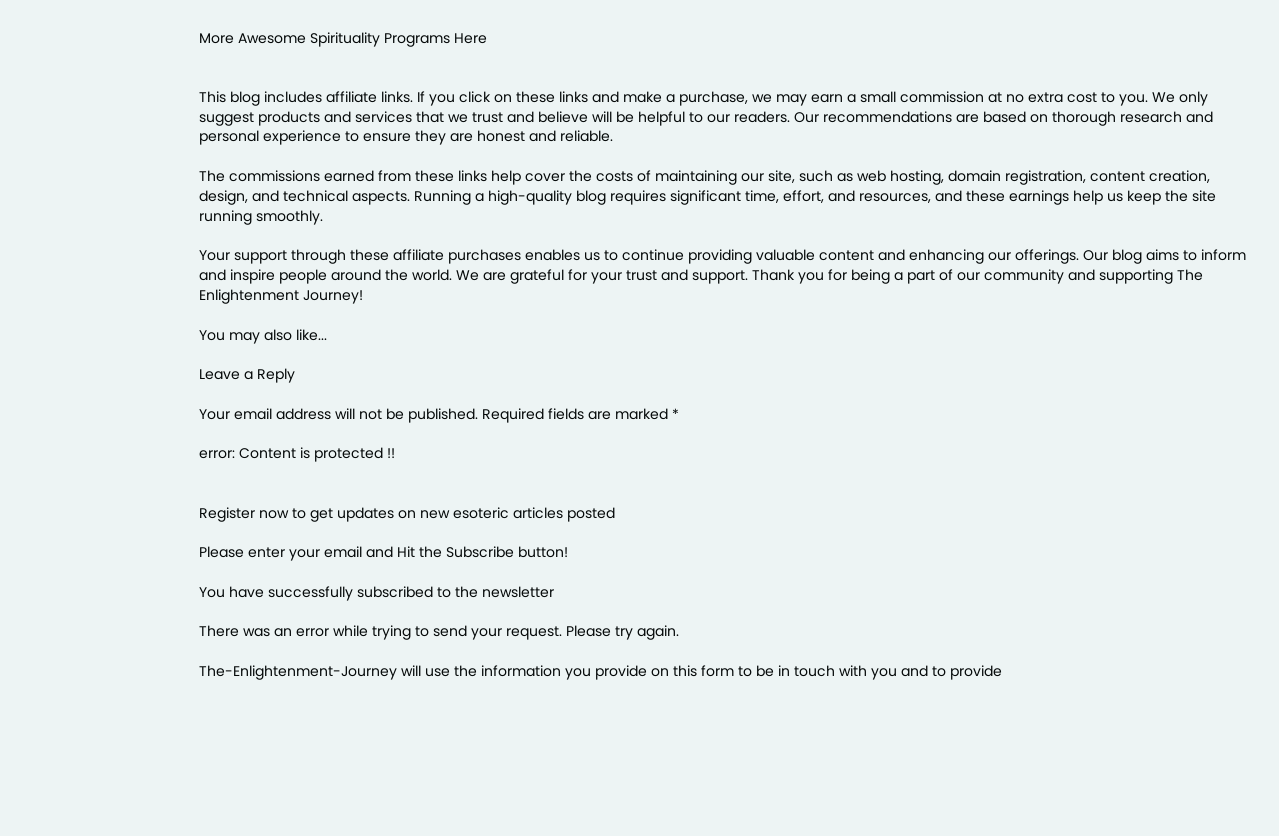More Awesome Spirituality Programs Here


This blog includes affiliate links. If you click on these links and make a purchase, we may earn a small commission at no extra cost to you. We only suggest products and services that we trust and believe will be helpful to our readers. Our recommendations are based on thorough research and personal experience to ensure they are honest and reliable.

The commissions earned from these links help cover the costs of maintaining our site, such as web hosting, domain registration, content creation, design, and technical aspects. Running a high-quality blog requires significant time, effort, and resources, and these earnings help us keep the site running smoothly.

Your support through these affiliate purchases enables us to continue providing valuable content and enhancing our offerings. Our blog aims to inform and inspire people around the world. We are grateful for your trust and support. Thank you for being a part of our community and supporting The Enlightenment Journey!

You may also like...

Leave a Reply

Your email address will not be published. Required fields are marked *

error: Content is protected !!


Register now to get updates on new esoteric articles posted

Please enter your email and Hit the Subscribe button!

You have successfully subscribed to the newsletter

There was an error while trying to send your request. Please try again.

The-Enlightenment-Journey will use the information you provide on this form to be in touch with you and to provide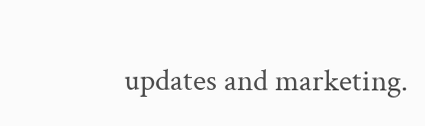updates and marketing.